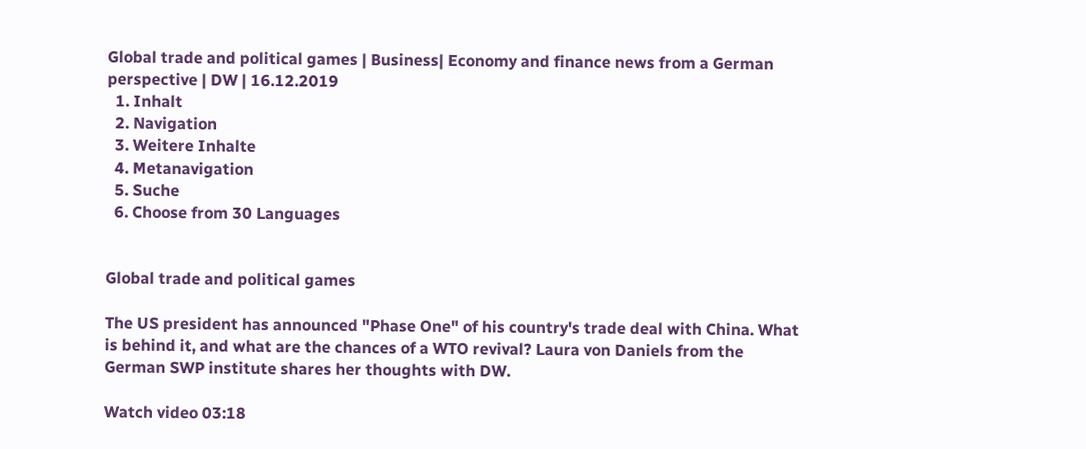Global trade and political games | Business| Economy and finance news from a German perspective | DW | 16.12.2019
  1. Inhalt
  2. Navigation
  3. Weitere Inhalte
  4. Metanavigation
  5. Suche
  6. Choose from 30 Languages


Global trade and political games

The US president has announced "Phase One" of his country's trade deal with China. What is behind it, and what are the chances of a WTO revival? Laura von Daniels from the German SWP institute shares her thoughts with DW.

Watch video 03:18